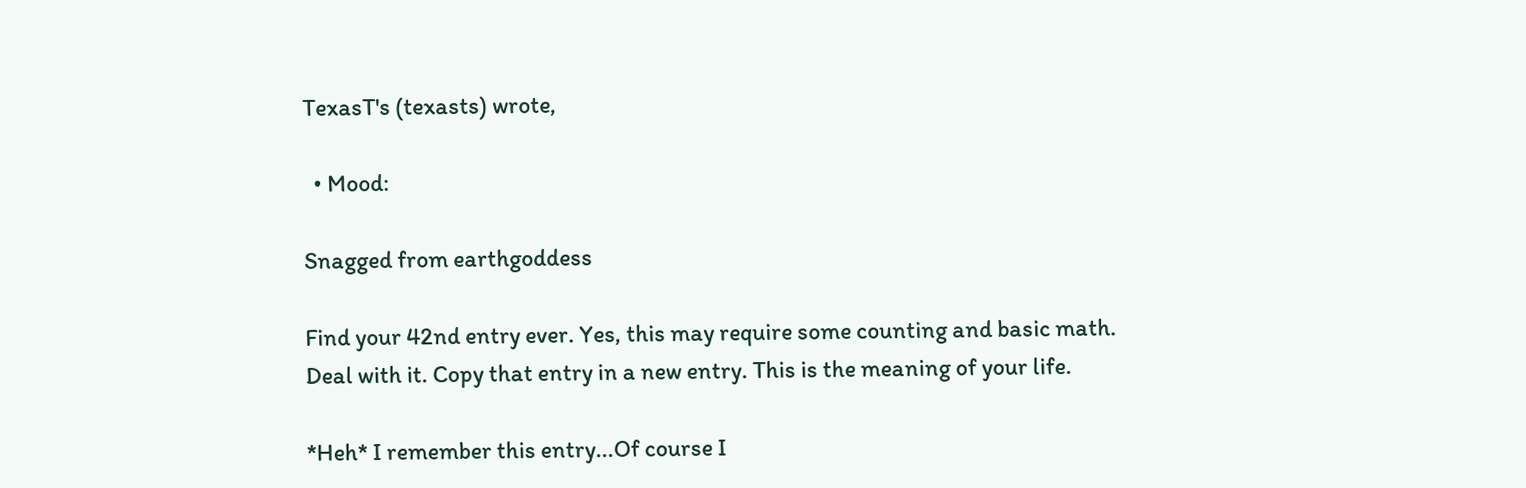TexasT's (texasts) wrote,

  • Mood:

Snagged from earthgoddess

Find your 42nd entry ever. Yes, this may require some counting and basic math. Deal with it. Copy that entry in a new entry. This is the meaning of your life.

*Heh* I remember this entry...Of course I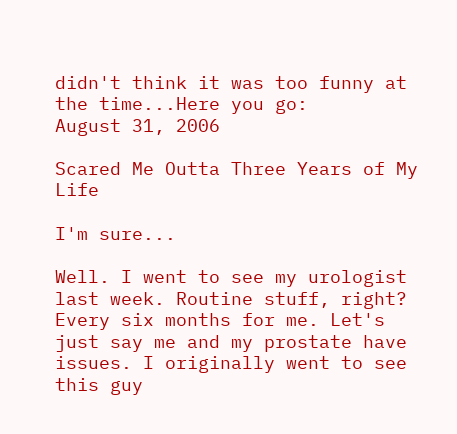didn't think it was too funny at the time...Here you go:
August 31, 2006

Scared Me Outta Three Years of My Life

I'm sure...

Well. I went to see my urologist last week. Routine stuff, right? Every six months for me. Let's just say me and my prostate have issues. I originally went to see this guy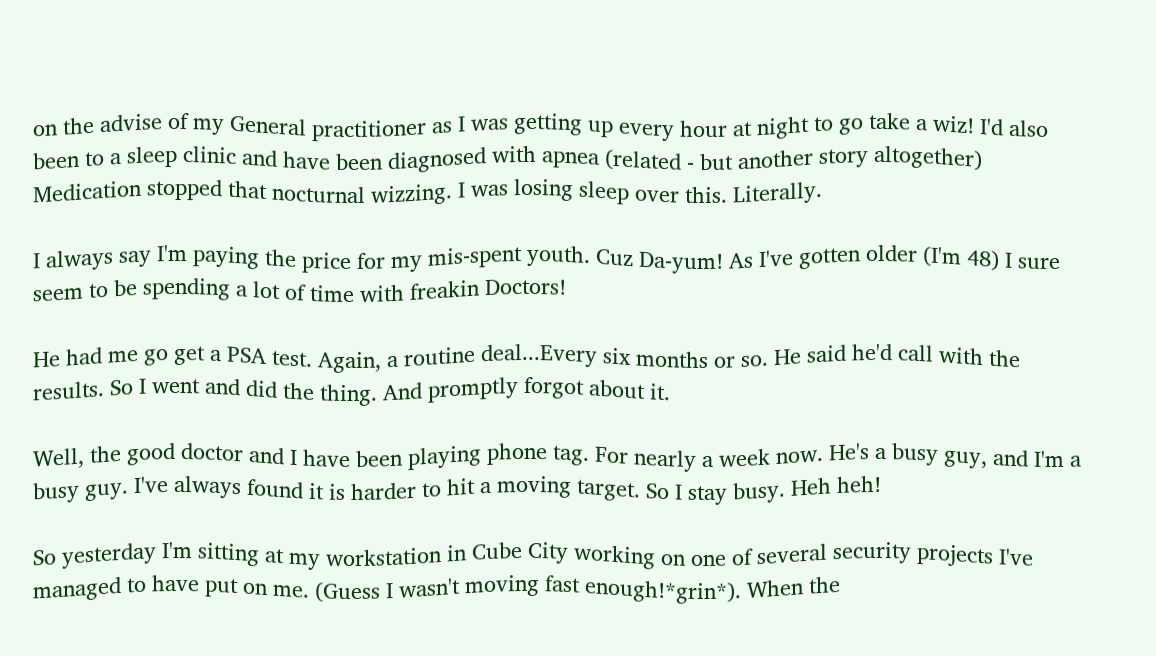on the advise of my General practitioner as I was getting up every hour at night to go take a wiz! I'd also been to a sleep clinic and have been diagnosed with apnea (related - but another story altogether) Medication stopped that nocturnal wizzing. I was losing sleep over this. Literally.

I always say I'm paying the price for my mis-spent youth. Cuz Da-yum! As I've gotten older (I'm 48) I sure seem to be spending a lot of time with freakin Doctors!

He had me go get a PSA test. Again, a routine deal...Every six months or so. He said he'd call with the results. So I went and did the thing. And promptly forgot about it.

Well, the good doctor and I have been playing phone tag. For nearly a week now. He's a busy guy, and I'm a busy guy. I've always found it is harder to hit a moving target. So I stay busy. Heh heh!

So yesterday I'm sitting at my workstation in Cube City working on one of several security projects I've managed to have put on me. (Guess I wasn't moving fast enough!*grin*). When the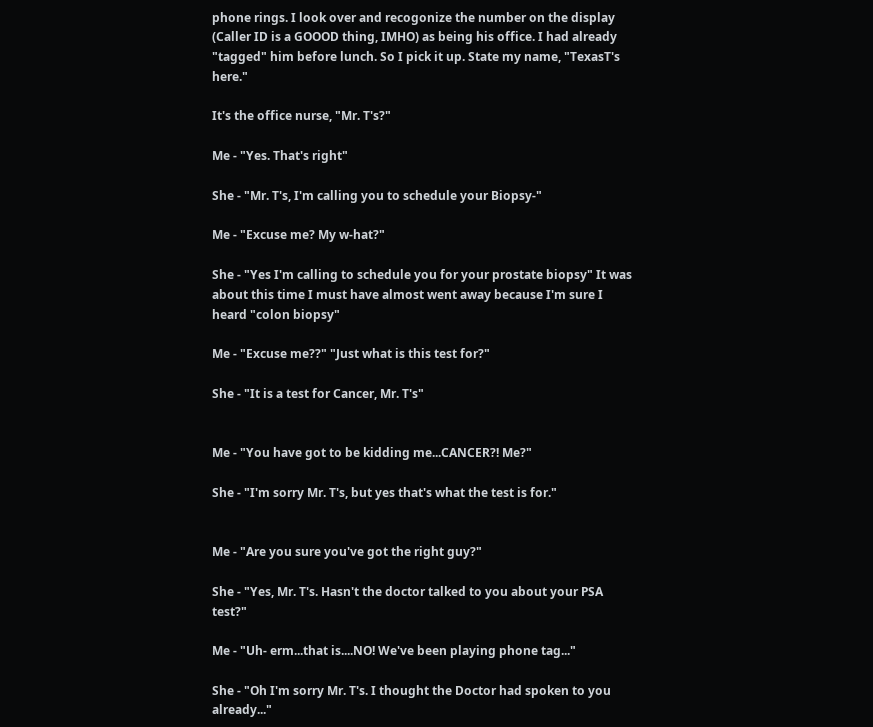phone rings. I look over and recogonize the number on the display (Caller ID is a GOOOD thing, IMHO) as being his office. I had already "tagged" him before lunch. So I pick it up. State my name, "TexasT's here."

It's the office nurse, "Mr. T's?"

Me - "Yes. That's right"

She - "Mr. T's, I'm calling you to schedule your Biopsy-"

Me - "Excuse me? My w-hat?"

She - "Yes I'm calling to schedule you for your prostate biopsy" It was about this time I must have almost went away because I'm sure I heard "colon biopsy"

Me - "Excuse me??" "Just what is this test for?"

She - "It is a test for Cancer, Mr. T's"


Me - "You have got to be kidding me...CANCER?! Me?"

She - "I'm sorry Mr. T's, but yes that's what the test is for."


Me - "Are you sure you've got the right guy?"

She - "Yes, Mr. T's. Hasn't the doctor talked to you about your PSA test?"

Me - "Uh- erm...that is....NO! We've been playing phone tag..."

She - "Oh I'm sorry Mr. T's. I thought the Doctor had spoken to you already..."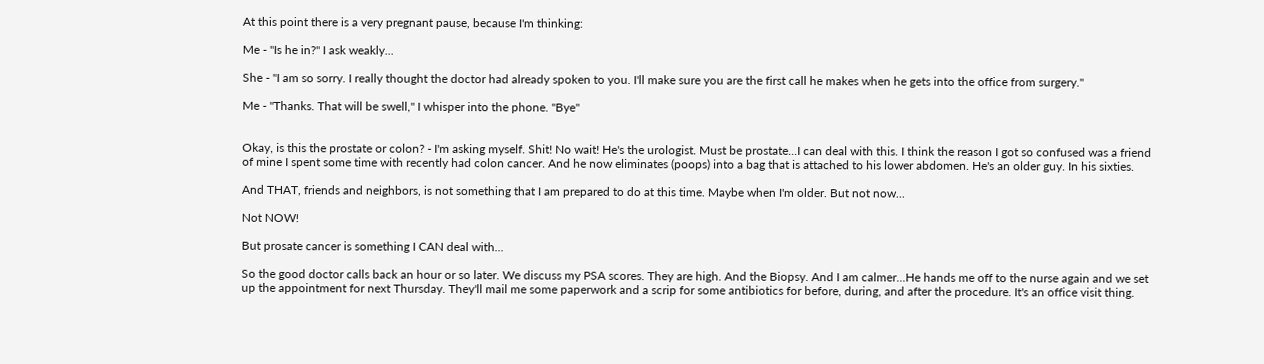At this point there is a very pregnant pause, because I'm thinking:

Me - "Is he in?" I ask weakly...

She - "I am so sorry. I really thought the doctor had already spoken to you. I'll make sure you are the first call he makes when he gets into the office from surgery."

Me - "Thanks. That will be swell," I whisper into the phone. "Bye"


Okay, is this the prostate or colon? - I'm asking myself. Shit! No wait! He's the urologist. Must be prostate...I can deal with this. I think the reason I got so confused was a friend of mine I spent some time with recently had colon cancer. And he now eliminates (poops) into a bag that is attached to his lower abdomen. He's an older guy. In his sixties.

And THAT, friends and neighbors, is not something that I am prepared to do at this time. Maybe when I'm older. But not now...

Not NOW!

But prosate cancer is something I CAN deal with...

So the good doctor calls back an hour or so later. We discuss my PSA scores. They are high. And the Biopsy. And I am calmer...He hands me off to the nurse again and we set up the appointment for next Thursday. They'll mail me some paperwork and a scrip for some antibiotics for before, during, and after the procedure. It's an office visit thing.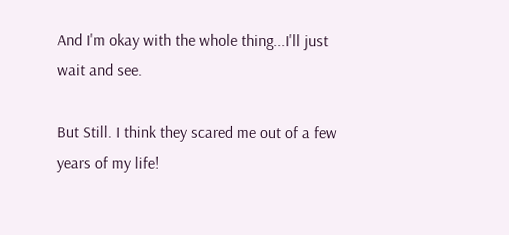And I'm okay with the whole thing...I'll just wait and see.

But Still. I think they scared me out of a few years of my life!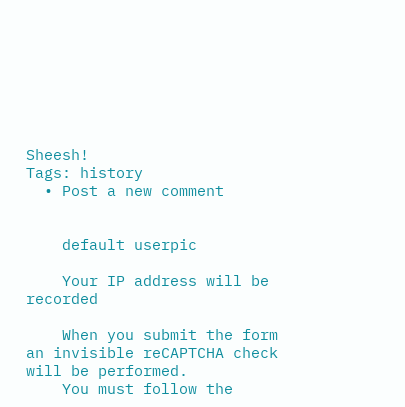Sheesh!
Tags: history
  • Post a new comment


    default userpic

    Your IP address will be recorded

    When you submit the form an invisible reCAPTCHA check will be performed.
    You must follow the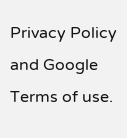Privacy Policy and Google Terms of use.